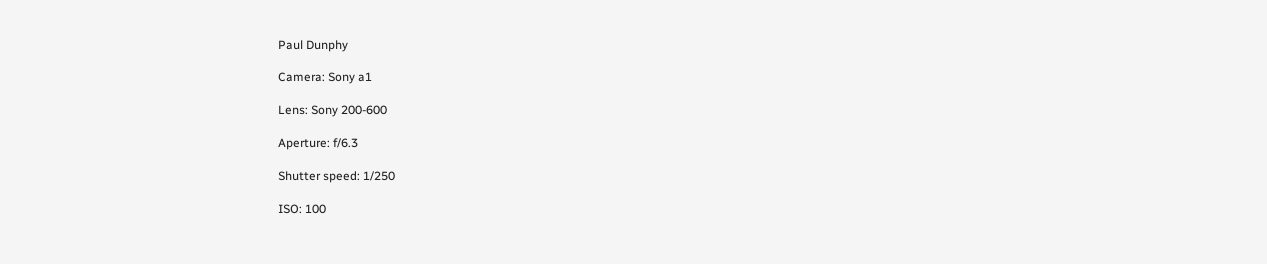Paul Dunphy

Camera: Sony a1

Lens: Sony 200-600

Aperture: f/6.3

Shutter speed: 1/250

ISO: 100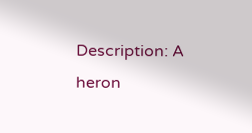Description: A heron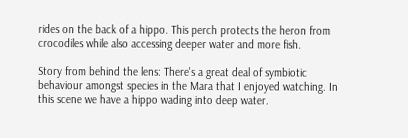rides on the back of a hippo. This perch protects the heron from crocodiles while also accessing deeper water and more fish.

Story from behind the lens: There's a great deal of symbiotic behaviour amongst species in the Mara that I enjoyed watching. In this scene we have a hippo wading into deep water.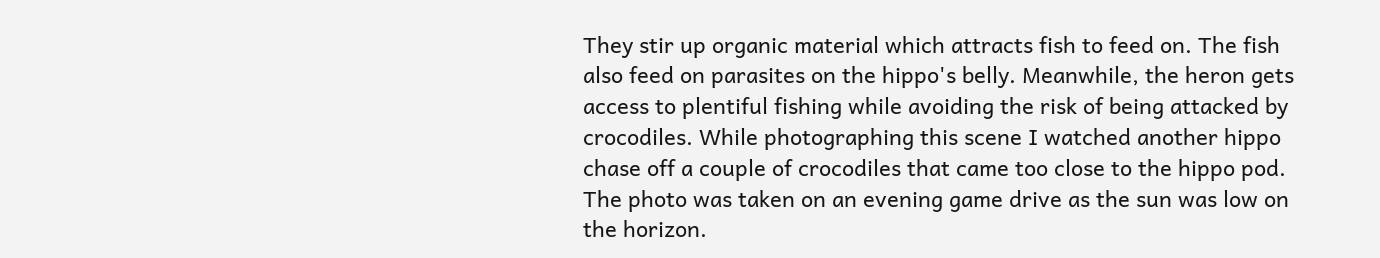They stir up organic material which attracts fish to feed on. The fish also feed on parasites on the hippo's belly. Meanwhile, the heron gets access to plentiful fishing while avoiding the risk of being attacked by crocodiles. While photographing this scene I watched another hippo chase off a couple of crocodiles that came too close to the hippo pod. The photo was taken on an evening game drive as the sun was low on the horizon.